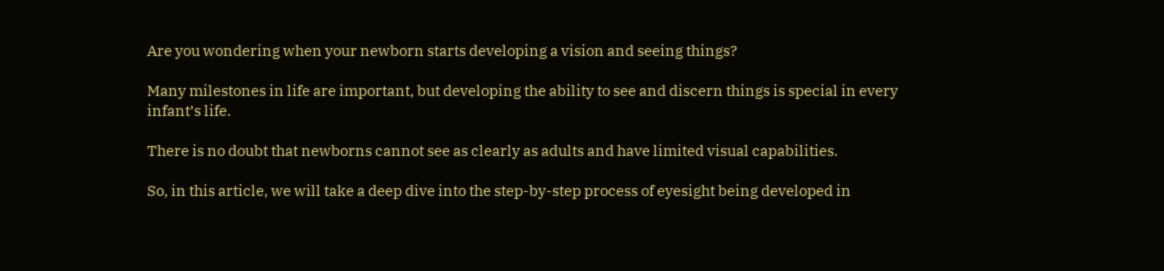Are you wondering when your newborn starts developing a vision and seeing things?

Many milestones in life are important, but developing the ability to see and discern things is special in every infant’s life.

There is no doubt that newborns cannot see as clearly as adults and have limited visual capabilities.

So, in this article, we will take a deep dive into the step-by-step process of eyesight being developed in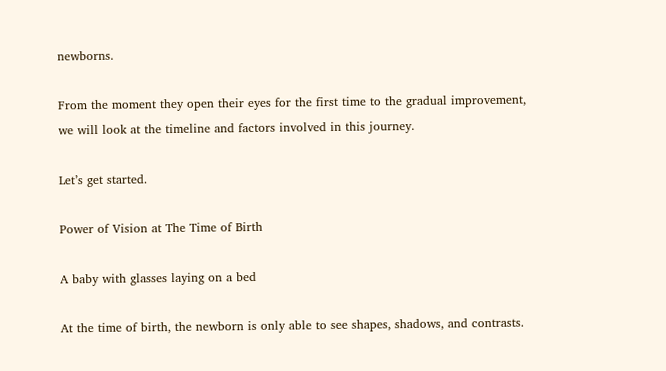newborns.

From the moment they open their eyes for the first time to the gradual improvement, we will look at the timeline and factors involved in this journey.

Let’s get started.

Power of Vision at The Time of Birth

A baby with glasses laying on a bed

At the time of birth, the newborn is only able to see shapes, shadows, and contrasts.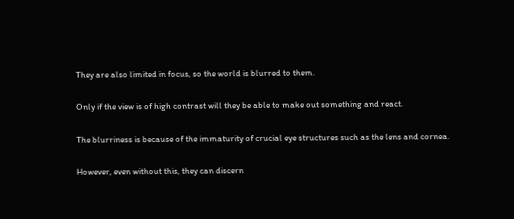They are also limited in focus, so the world is blurred to them.

Only if the view is of high contrast will they be able to make out something and react.

The blurriness is because of the immaturity of crucial eye structures such as the lens and cornea.

However, even without this, they can discern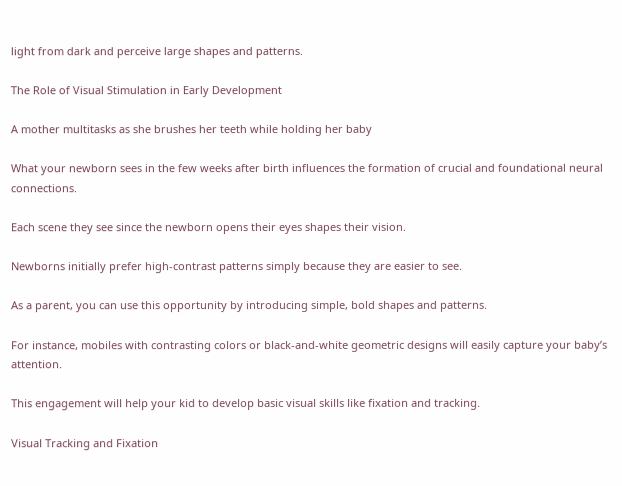light from dark and perceive large shapes and patterns.

The Role of Visual Stimulation in Early Development

A mother multitasks as she brushes her teeth while holding her baby

What your newborn sees in the few weeks after birth influences the formation of crucial and foundational neural connections.

Each scene they see since the newborn opens their eyes shapes their vision.

Newborns initially prefer high-contrast patterns simply because they are easier to see.

As a parent, you can use this opportunity by introducing simple, bold shapes and patterns.

For instance, mobiles with contrasting colors or black-and-white geometric designs will easily capture your baby’s attention.

This engagement will help your kid to develop basic visual skills like fixation and tracking.

Visual Tracking and Fixation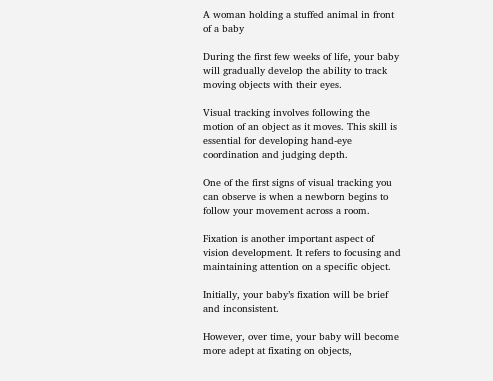A woman holding a stuffed animal in front of a baby

During the first few weeks of life, your baby will gradually develop the ability to track moving objects with their eyes.

Visual tracking involves following the motion of an object as it moves. This skill is essential for developing hand-eye coordination and judging depth.

One of the first signs of visual tracking you can observe is when a newborn begins to follow your movement across a room.

Fixation is another important aspect of vision development. It refers to focusing and maintaining attention on a specific object.

Initially, your baby’s fixation will be brief and inconsistent.

However, over time, your baby will become more adept at fixating on objects,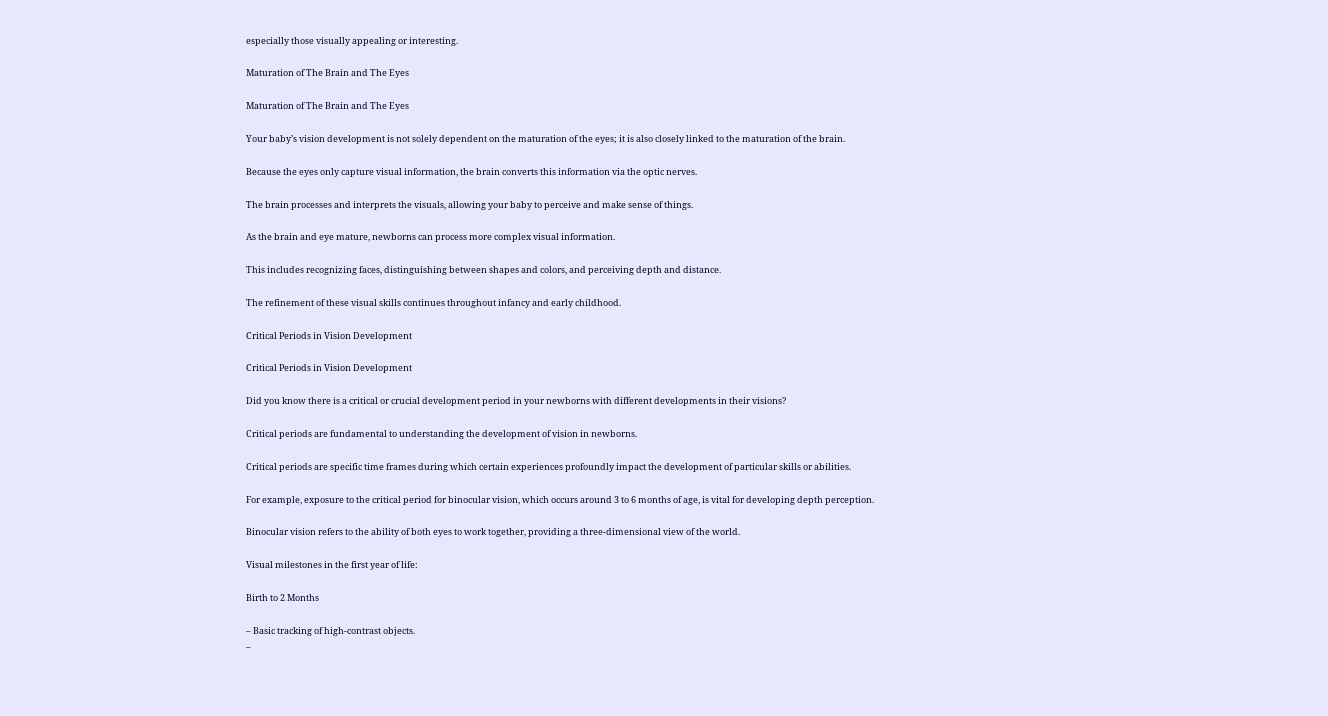especially those visually appealing or interesting.

Maturation of The Brain and The Eyes

Maturation of The Brain and The Eyes

Your baby’s vision development is not solely dependent on the maturation of the eyes; it is also closely linked to the maturation of the brain.

Because the eyes only capture visual information, the brain converts this information via the optic nerves.

The brain processes and interprets the visuals, allowing your baby to perceive and make sense of things.

As the brain and eye mature, newborns can process more complex visual information.

This includes recognizing faces, distinguishing between shapes and colors, and perceiving depth and distance.

The refinement of these visual skills continues throughout infancy and early childhood.

Critical Periods in Vision Development

Critical Periods in Vision Development

Did you know there is a critical or crucial development period in your newborns with different developments in their visions?

Critical periods are fundamental to understanding the development of vision in newborns.

Critical periods are specific time frames during which certain experiences profoundly impact the development of particular skills or abilities.

For example, exposure to the critical period for binocular vision, which occurs around 3 to 6 months of age, is vital for developing depth perception.

Binocular vision refers to the ability of both eyes to work together, providing a three-dimensional view of the world.

Visual milestones in the first year of life:

Birth to 2 Months

– Basic tracking of high-contrast objects.
–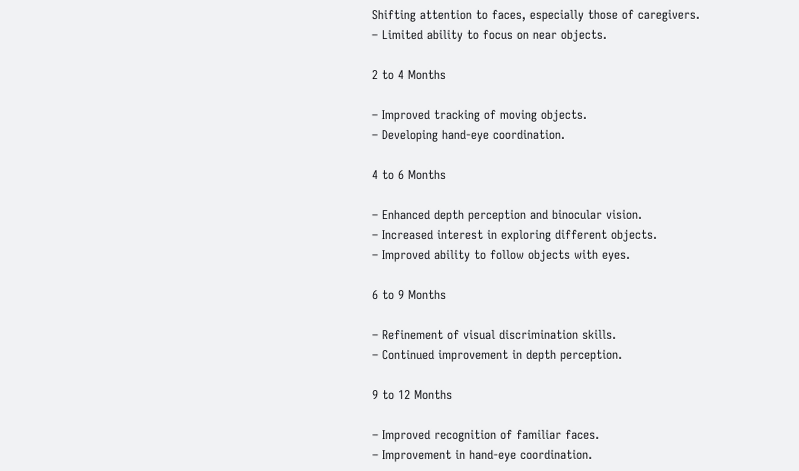Shifting attention to faces, especially those of caregivers.
– Limited ability to focus on near objects.

2 to 4 Months

– Improved tracking of moving objects.
– Developing hand-eye coordination.

4 to 6 Months

– Enhanced depth perception and binocular vision.
– Increased interest in exploring different objects.
– Improved ability to follow objects with eyes.

6 to 9 Months

– Refinement of visual discrimination skills.
– Continued improvement in depth perception.

9 to 12 Months

– Improved recognition of familiar faces.
– Improvement in hand-eye coordination.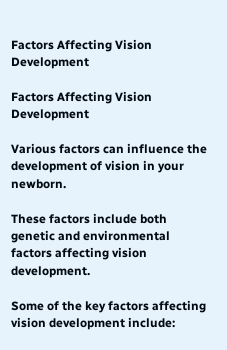Factors Affecting Vision Development

Factors Affecting Vision Development

Various factors can influence the development of vision in your newborn.

These factors include both genetic and environmental factors affecting vision development.

Some of the key factors affecting vision development include: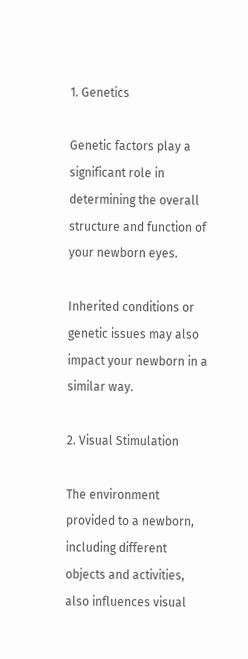1. Genetics

Genetic factors play a significant role in determining the overall structure and function of your newborn eyes.

Inherited conditions or genetic issues may also impact your newborn in a similar way.

2. Visual Stimulation

The environment provided to a newborn, including different objects and activities, also influences visual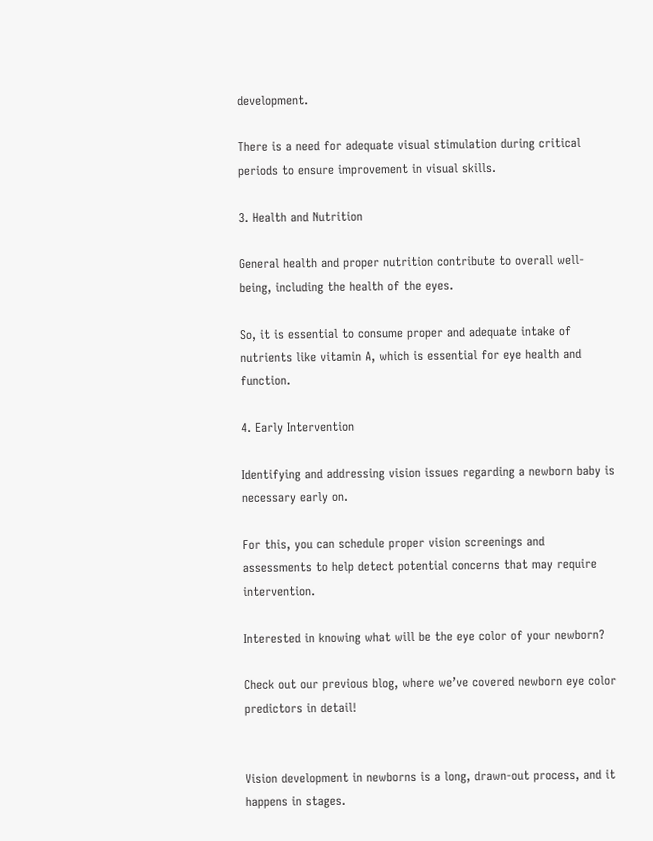development.

There is a need for adequate visual stimulation during critical periods to ensure improvement in visual skills.

3. Health and Nutrition

General health and proper nutrition contribute to overall well-being, including the health of the eyes.

So, it is essential to consume proper and adequate intake of nutrients like vitamin A, which is essential for eye health and function.

4. Early Intervention

Identifying and addressing vision issues regarding a newborn baby is necessary early on.

For this, you can schedule proper vision screenings and assessments to help detect potential concerns that may require intervention.

Interested in knowing what will be the eye color of your newborn?

Check out our previous blog, where we’ve covered newborn eye color predictors in detail!


Vision development in newborns is a long, drawn-out process, and it happens in stages.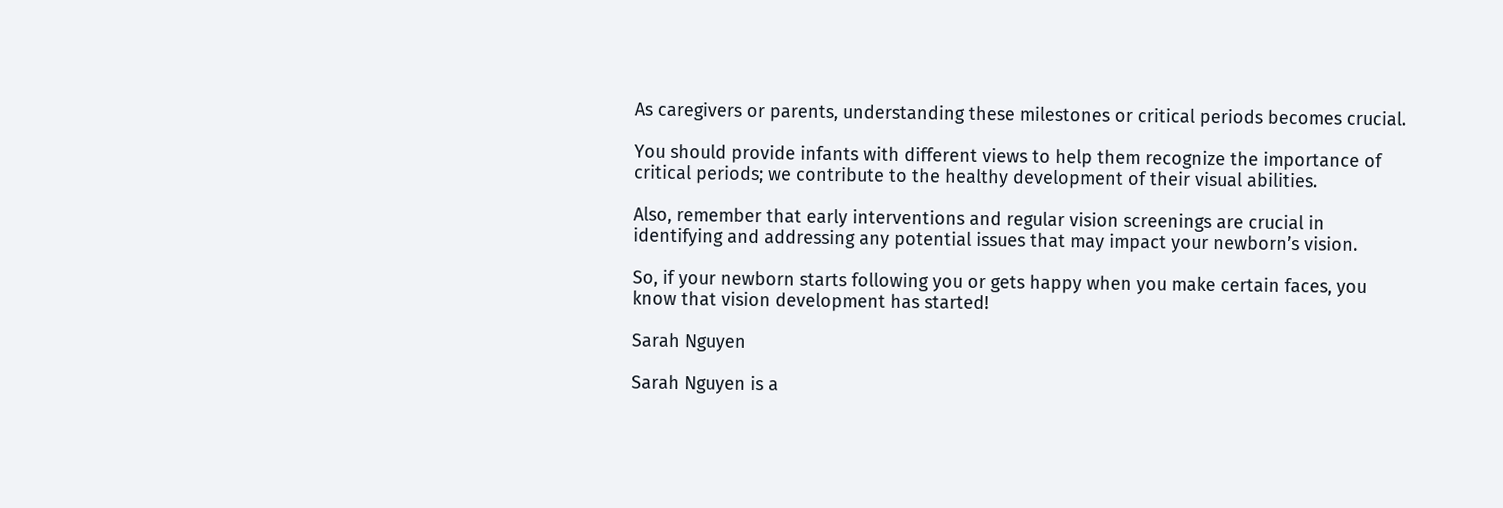As caregivers or parents, understanding these milestones or critical periods becomes crucial.

You should provide infants with different views to help them recognize the importance of critical periods; we contribute to the healthy development of their visual abilities.

Also, remember that early interventions and regular vision screenings are crucial in identifying and addressing any potential issues that may impact your newborn’s vision.

So, if your newborn starts following you or gets happy when you make certain faces, you know that vision development has started!

Sarah Nguyen

Sarah Nguyen is a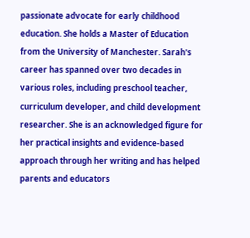passionate advocate for early childhood education. She holds a Master of Education from the University of Manchester. Sarah's career has spanned over two decades in various roles, including preschool teacher, curriculum developer, and child development researcher. She is an acknowledged figure for her practical insights and evidence-based approach through her writing and has helped parents and educators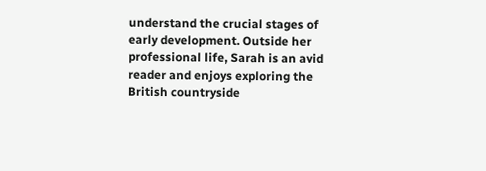understand the crucial stages of early development. Outside her professional life, Sarah is an avid reader and enjoys exploring the British countryside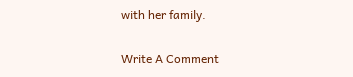with her family.

Write A Comment